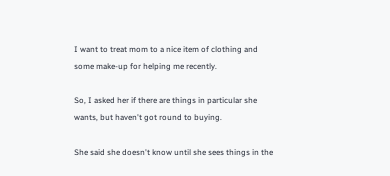I want to treat mom to a nice item of clothing and some make-up for helping me recently.

So, I asked her if there are things in particular she wants, but haven't got round to buying.

She said she doesn't know until she sees things in the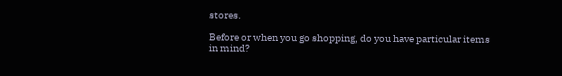stores.

Before or when you go shopping, do you have particular items in mind?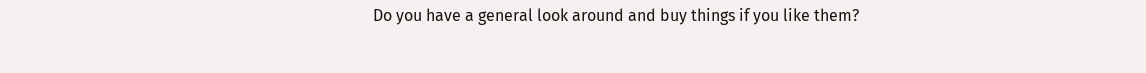Do you have a general look around and buy things if you like them?